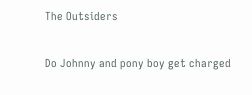The Outsiders

Do Johnny and pony boy get charged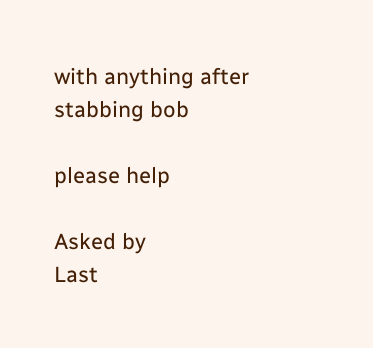with anything after stabbing bob

please help

Asked by
Last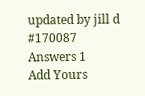updated by jill d #170087
Answers 1
Add Yours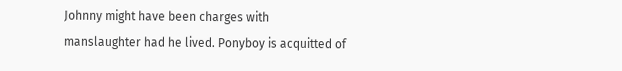Johnny might have been charges with manslaughter had he lived. Ponyboy is acquitted of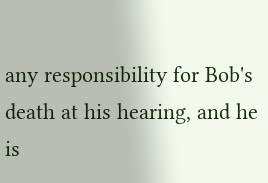any responsibility for Bob's death at his hearing, and he is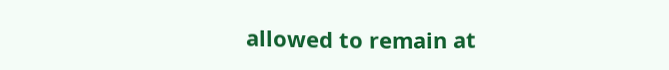allowed to remain at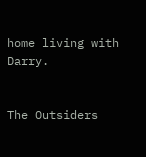home living with Darry.


The Outsiders